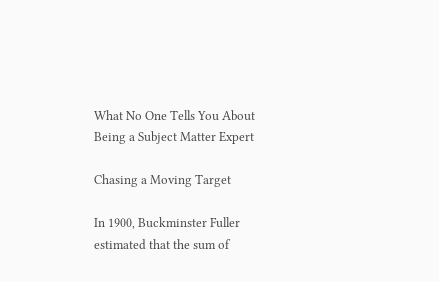What No One Tells You About Being a Subject Matter Expert

Chasing a Moving Target

In 1900, Buckminster Fuller estimated that the sum of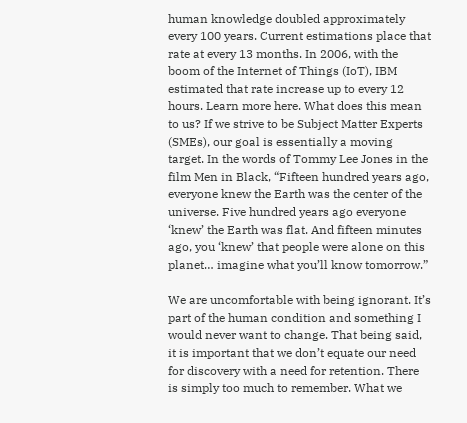human knowledge doubled approximately every 100 years. Current estimations place that rate at every 13 months. In 2006, with the boom of the Internet of Things (IoT), IBM estimated that rate increase up to every 12 hours. Learn more here. What does this mean to us? If we strive to be Subject Matter Experts (SMEs), our goal is essentially a moving target. In the words of Tommy Lee Jones in the film Men in Black, “Fifteen hundred years ago, everyone knew the Earth was the center of the universe. Five hundred years ago everyone ‘knew’ the Earth was flat. And fifteen minutes ago, you ‘knew’ that people were alone on this planet… imagine what you’ll know tomorrow.”

We are uncomfortable with being ignorant. It’s part of the human condition and something I would never want to change. That being said, it is important that we don’t equate our need for discovery with a need for retention. There is simply too much to remember. What we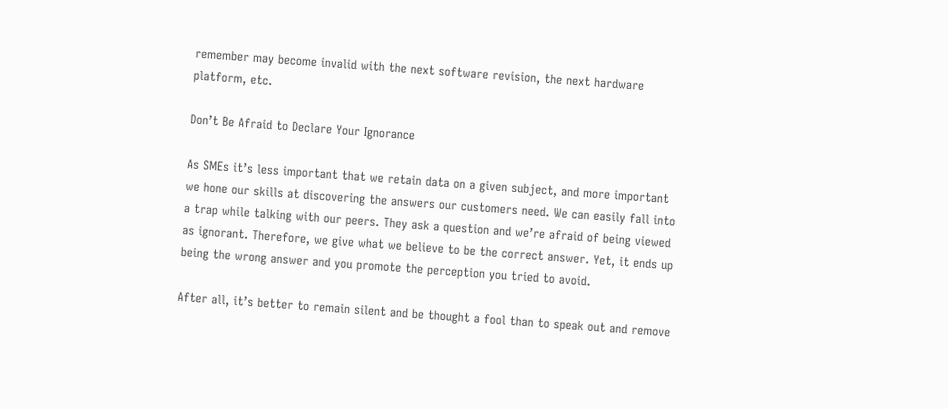remember may become invalid with the next software revision, the next hardware platform, etc.

Don’t Be Afraid to Declare Your Ignorance

As SMEs it’s less important that we retain data on a given subject, and more important we hone our skills at discovering the answers our customers need. We can easily fall into a trap while talking with our peers. They ask a question and we’re afraid of being viewed as ignorant. Therefore, we give what we believe to be the correct answer. Yet, it ends up being the wrong answer and you promote the perception you tried to avoid.

After all, it’s better to remain silent and be thought a fool than to speak out and remove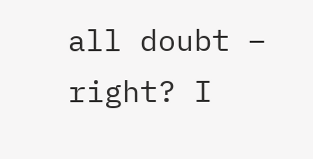all doubt – right? I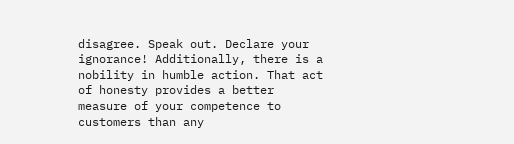disagree. Speak out. Declare your ignorance! Additionally, there is a nobility in humble action. That act of honesty provides a better measure of your competence to customers than any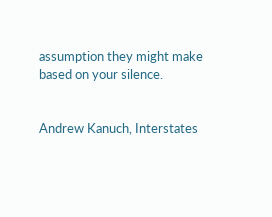assumption they might make based on your silence.


Andrew Kanuch, Interstates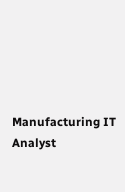Manufacturing IT Analyst